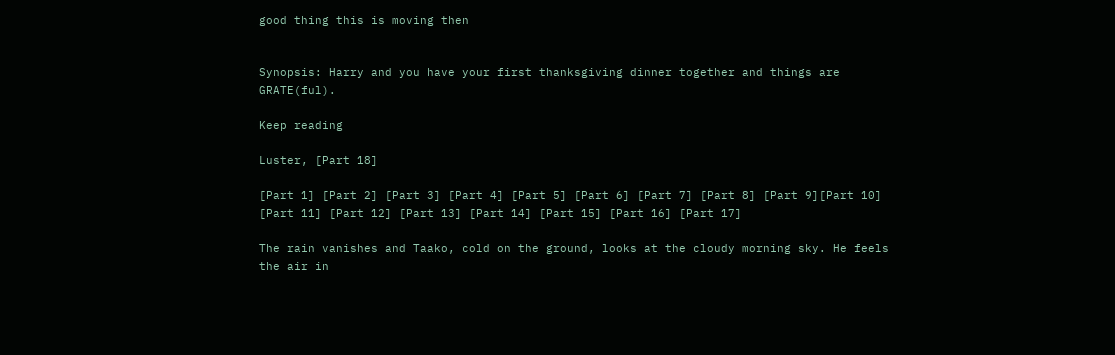good thing this is moving then


Synopsis: Harry and you have your first thanksgiving dinner together and things are GRATE(ful).

Keep reading

Luster, [Part 18]

[Part 1] [Part 2] [Part 3] [Part 4] [Part 5] [Part 6] [Part 7] [Part 8] [Part 9][Part 10]
[Part 11] [Part 12] [Part 13] [Part 14] [Part 15] [Part 16] [Part 17]

The rain vanishes and Taako, cold on the ground, looks at the cloudy morning sky. He feels the air in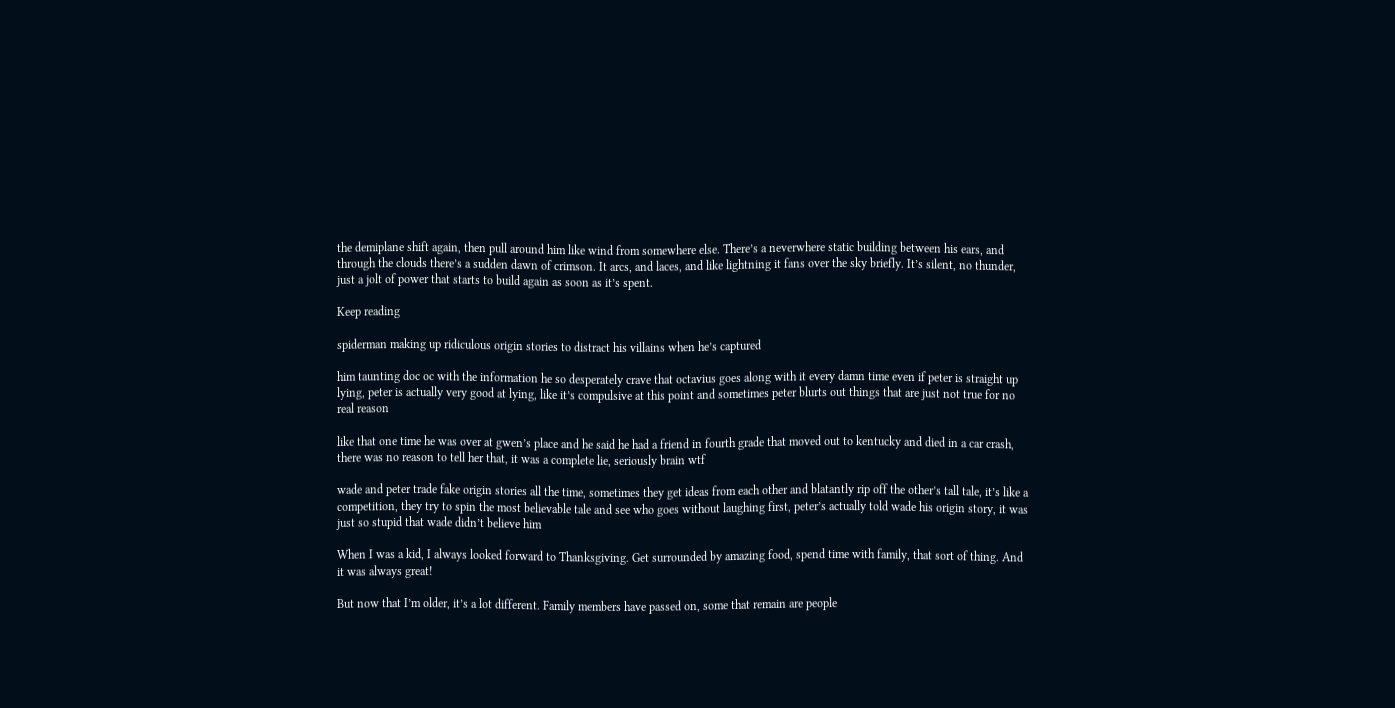the demiplane shift again, then pull around him like wind from somewhere else. There’s a neverwhere static building between his ears, and through the clouds there’s a sudden dawn of crimson. It arcs, and laces, and like lightning it fans over the sky briefly. It’s silent, no thunder, just a jolt of power that starts to build again as soon as it’s spent.

Keep reading

spiderman making up ridiculous origin stories to distract his villains when he’s captured

him taunting doc oc with the information he so desperately crave that octavius goes along with it every damn time even if peter is straight up lying, peter is actually very good at lying, like it’s compulsive at this point and sometimes peter blurts out things that are just not true for no real reason

like that one time he was over at gwen’s place and he said he had a friend in fourth grade that moved out to kentucky and died in a car crash, there was no reason to tell her that, it was a complete lie, seriously brain wtf

wade and peter trade fake origin stories all the time, sometimes they get ideas from each other and blatantly rip off the other’s tall tale, it’s like a competition, they try to spin the most believable tale and see who goes without laughing first, peter’s actually told wade his origin story, it was just so stupid that wade didn’t believe him

When I was a kid, I always looked forward to Thanksgiving. Get surrounded by amazing food, spend time with family, that sort of thing. And it was always great!

But now that I’m older, it’s a lot different. Family members have passed on, some that remain are people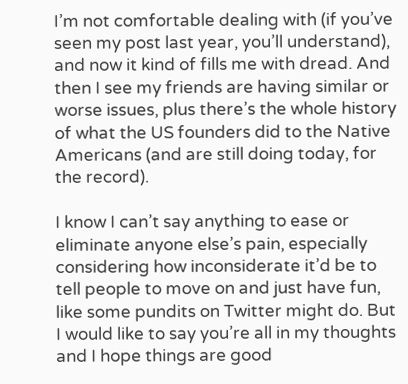I’m not comfortable dealing with (if you’ve seen my post last year, you’ll understand), and now it kind of fills me with dread. And then I see my friends are having similar or worse issues, plus there’s the whole history of what the US founders did to the Native Americans (and are still doing today, for the record).

I know I can’t say anything to ease or eliminate anyone else’s pain, especially considering how inconsiderate it’d be to tell people to move on and just have fun, like some pundits on Twitter might do. But I would like to say you’re all in my thoughts and I hope things are good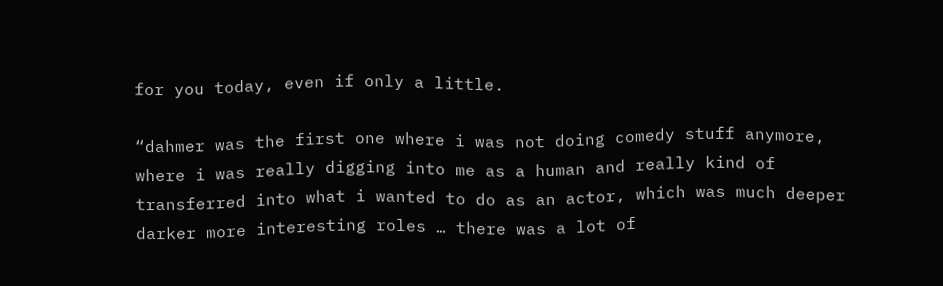for you today, even if only a little.

“dahmer was the first one where i was not doing comedy stuff anymore, where i was really digging into me as a human and really kind of transferred into what i wanted to do as an actor, which was much deeper darker more interesting roles … there was a lot of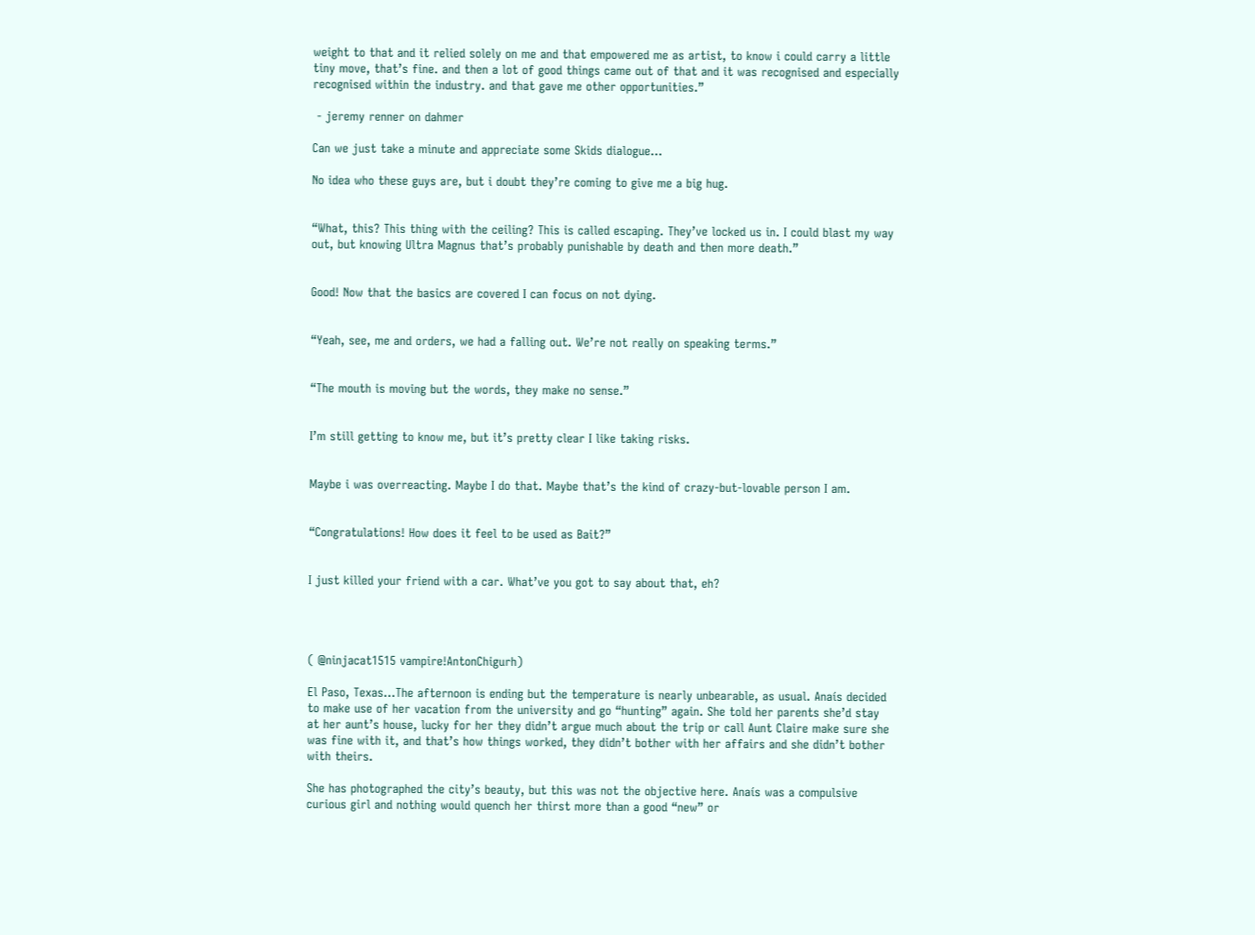weight to that and it relied solely on me and that empowered me as artist, to know i could carry a little tiny move, that’s fine. and then a lot of good things came out of that and it was recognised and especially recognised within the industry. and that gave me other opportunities.”

 - jeremy renner on dahmer

Can we just take a minute and appreciate some Skids dialogue...

No idea who these guys are, but i doubt they’re coming to give me a big hug.


“What, this? This thing with the ceiling? This is called escaping. They’ve locked us in. I could blast my way out, but knowing Ultra Magnus that’s probably punishable by death and then more death.”


Good! Now that the basics are covered I can focus on not dying.


“Yeah, see, me and orders, we had a falling out. We’re not really on speaking terms.”


“The mouth is moving but the words, they make no sense.”


I’m still getting to know me, but it’s pretty clear I like taking risks.


Maybe i was overreacting. Maybe I do that. Maybe that’s the kind of crazy-but-lovable person I am.


“Congratulations! How does it feel to be used as Bait?”


I just killed your friend with a car. What’ve you got to say about that, eh?




( @ninjacat1515 vampire!AntonChigurh)

El Paso, Texas…The afternoon is ending but the temperature is nearly unbearable, as usual. Anaís decided to make use of her vacation from the university and go “hunting” again. She told her parents she’d stay at her aunt’s house, lucky for her they didn’t argue much about the trip or call Aunt Claire make sure she was fine with it, and that’s how things worked, they didn’t bother with her affairs and she didn’t bother with theirs.

She has photographed the city’s beauty, but this was not the objective here. Anaís was a compulsive curious girl and nothing would quench her thirst more than a good “new” or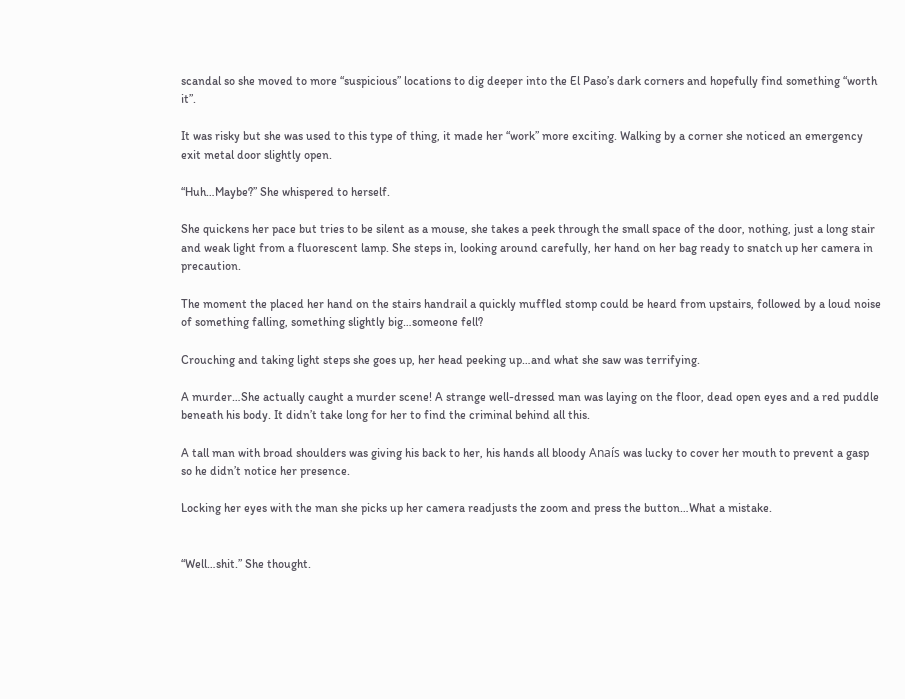scandal so she moved to more “suspicious” locations to dig deeper into the El Paso’s dark corners and hopefully find something “worth it”.

It was risky but she was used to this type of thing, it made her “work” more exciting. Walking by a corner she noticed an emergency exit metal door slightly open.

“Huh…Maybe?” She whispered to herself.

She quickens her pace but tries to be silent as a mouse, she takes a peek through the small space of the door, nothing, just a long stair and weak light from a fluorescent lamp. She steps in, looking around carefully, her hand on her bag ready to snatch up her camera in precaution.

The moment the placed her hand on the stairs handrail a quickly muffled stomp could be heard from upstairs, followed by a loud noise of something falling, something slightly big…someone fell?

Crouching and taking light steps she goes up, her head peeking up…and what she saw was terrifying.

A murder…She actually caught a murder scene! A strange well-dressed man was laying on the floor, dead open eyes and a red puddle beneath his body. It didn’t take long for her to find the criminal behind all this.

A tall man with broad shoulders was giving his back to her, his hands all bloody Anaís was lucky to cover her mouth to prevent a gasp so he didn’t notice her presence.

Locking her eyes with the man she picks up her camera readjusts the zoom and press the button…What a mistake.


“Well…shit.” She thought.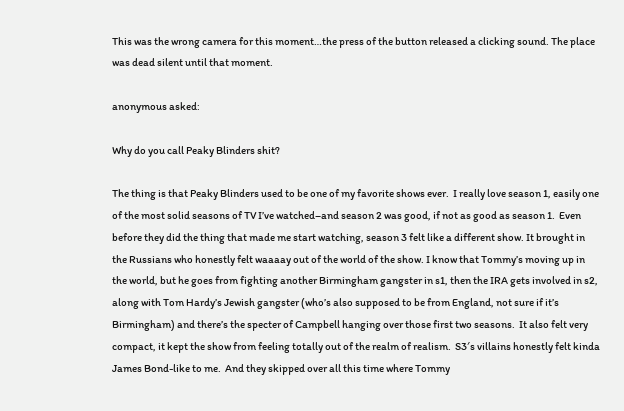This was the wrong camera for this moment…the press of the button released a clicking sound. The place was dead silent until that moment.

anonymous asked:

Why do you call Peaky Blinders shit?

The thing is that Peaky Blinders used to be one of my favorite shows ever.  I really love season 1, easily one of the most solid seasons of TV I’ve watched–and season 2 was good, if not as good as season 1.  Even before they did the thing that made me start watching, season 3 felt like a different show. It brought in the Russians who honestly felt waaaay out of the world of the show. I know that Tommy’s moving up in the world, but he goes from fighting another Birmingham gangster in s1, then the IRA gets involved in s2, along with Tom Hardy’s Jewish gangster (who’s also supposed to be from England, not sure if it’s Birmingham) and there’s the specter of Campbell hanging over those first two seasons.  It also felt very compact, it kept the show from feeling totally out of the realm of realism.  S3′s villains honestly felt kinda James Bond-like to me.  And they skipped over all this time where Tommy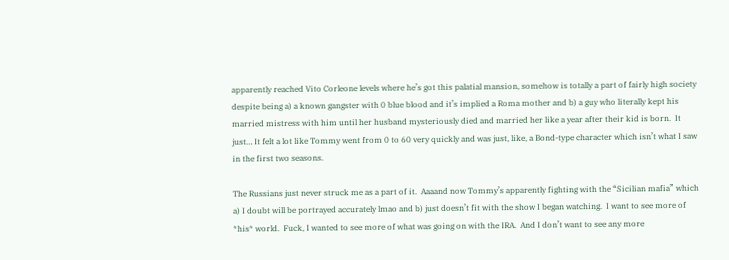apparently reached Vito Corleone levels where he’s got this palatial mansion, somehow is totally a part of fairly high society despite being a) a known gangster with 0 blue blood and it’s implied a Roma mother and b) a guy who literally kept his married mistress with him until her husband mysteriously died and married her like a year after their kid is born.  It just… It felt a lot like Tommy went from 0 to 60 very quickly and was just, like, a Bond-type character which isn’t what I saw in the first two seasons.

The Russians just never struck me as a part of it.  Aaaand now Tommy’s apparently fighting with the “Sicilian mafia” which a) I doubt will be portrayed accurately lmao and b) just doesn’t fit with the show I began watching.  I want to see more of *his* world.  Fuck, I wanted to see more of what was going on with the IRA.  And I don’t want to see any more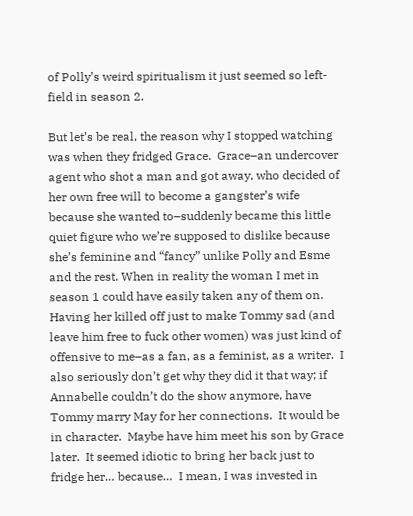of Polly’s weird spiritualism it just seemed so left-field in season 2.

But let’s be real, the reason why I stopped watching was when they fridged Grace.  Grace–an undercover agent who shot a man and got away, who decided of her own free will to become a gangster’s wife because she wanted to–suddenly became this little quiet figure who we’re supposed to dislike because she’s feminine and “fancy” unlike Polly and Esme and the rest. When in reality the woman I met in season 1 could have easily taken any of them on.  Having her killed off just to make Tommy sad (and leave him free to fuck other women) was just kind of offensive to me–as a fan, as a feminist, as a writer.  I also seriously don’t get why they did it that way; if Annabelle couldn’t do the show anymore, have Tommy marry May for her connections.  It would be in character.  Maybe have him meet his son by Grace later.  It seemed idiotic to bring her back just to fridge her… because…  I mean, I was invested in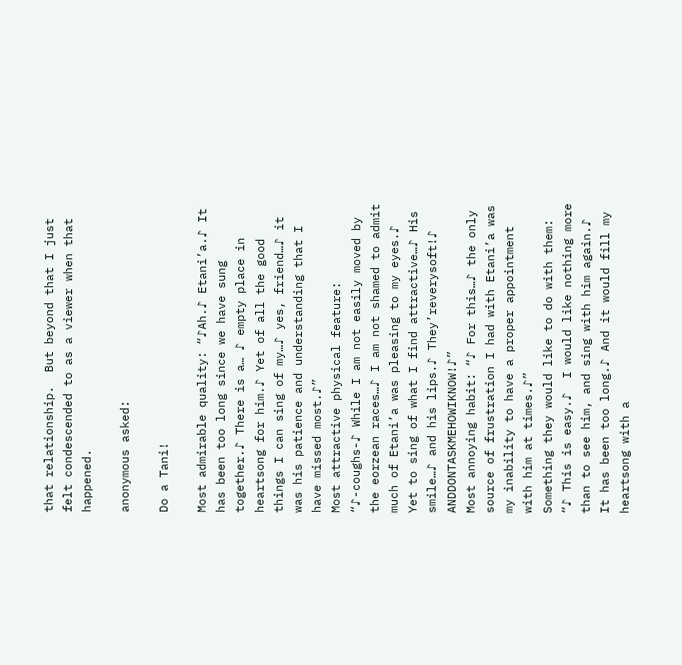that relationship.  But beyond that I just felt condescended to as a viewer when that happened.

anonymous asked:

Do a Tani!

Most admirable quality: “♪Ah.♪ Etani’a.♪ It has been too long since we have sung together.♪ There is a… ♪ empty place in heartsong for him.♪ Yet of all the good things I can sing of my…♪ yes, friend…♪ it was his patience and understanding that I have missed most.♪”
Most attractive physical feature: “♪-coughs-♪ While I am not easily moved by the eorzean races…♪ I am not shamed to admit much of Etani’a was pleasing to my eyes.♪ Yet to sing of what I find attractive…♪ His smile…♪ and his lips.♪ They’reverysoft!♪ ANDDONTASKMEHOWIKNOW!♪”
Most annoying habit: “♪ For this…♪ the only source of frustration I had with Etani’a was my inability to have a proper appointment with him at times.♪”
Something they would like to do with them: “♪ This is easy.♪  I would like nothing more than to see him, and sing with him again.♪ It has been too long.♪ And it would fill my heartsong with a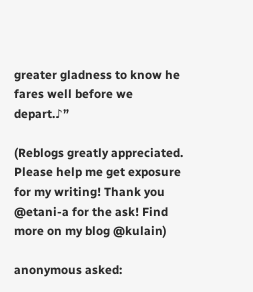greater gladness to know he fares well before we depart.♪”

(Reblogs greatly appreciated. Please help me get exposure for my writing! Thank you @etani-a for the ask! Find more on my blog @kulain)

anonymous asked: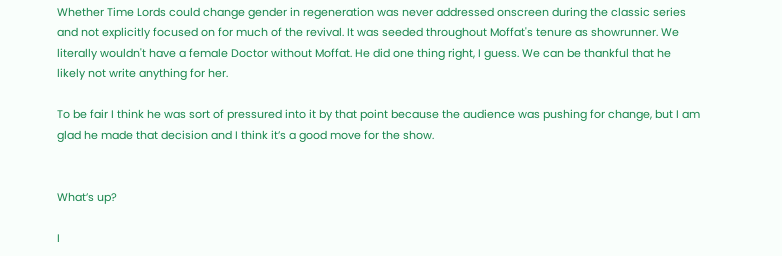Whether Time Lords could change gender in regeneration was never addressed onscreen during the classic series and not explicitly focused on for much of the revival. It was seeded throughout Moffat's tenure as showrunner. We literally wouldn't have a female Doctor without Moffat. He did one thing right, I guess. We can be thankful that he likely not write anything for her.

To be fair I think he was sort of pressured into it by that point because the audience was pushing for change, but I am glad he made that decision and I think it’s a good move for the show.


What’s up?

I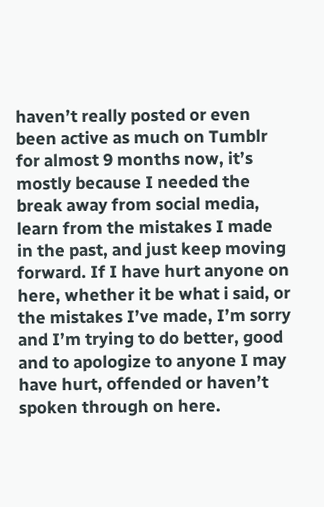haven’t really posted or even been active as much on Tumblr for almost 9 months now, it’s mostly because I needed the break away from social media, learn from the mistakes I made in the past, and just keep moving forward. If I have hurt anyone on here, whether it be what i said, or the mistakes I’ve made, I’m sorry and I’m trying to do better, good and to apologize to anyone I may have hurt, offended or haven’t spoken through on here.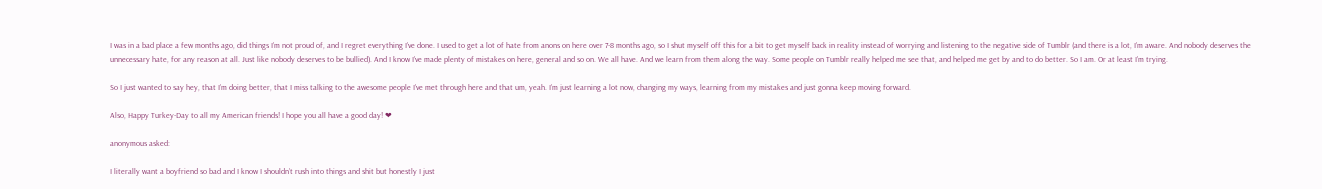I was in a bad place a few months ago, did things I’m not proud of, and I regret everything I’ve done. I used to get a lot of hate from anons on here over 7-8 months ago, so I shut myself off this for a bit to get myself back in reality instead of worrying and listening to the negative side of Tumblr (and there is a lot, I’m aware. And nobody deserves the unnecessary hate, for any reason at all. Just like nobody deserves to be bullied). And I know I’ve made plenty of mistakes on here, general and so on. We all have. And we learn from them along the way. Some people on Tumblr really helped me see that, and helped me get by and to do better. So I am. Or at least I’m trying.

So I just wanted to say hey, that I’m doing better, that I miss talking to the awesome people I’ve met through here and that um, yeah. I’m just learning a lot now, changing my ways, learning from my mistakes and just gonna keep moving forward.

Also, Happy Turkey-Day to all my American friends! I hope you all have a good day! ❤

anonymous asked:

I literally want a boyfriend so bad and I know I shouldn’t rush into things and shit but honestly I just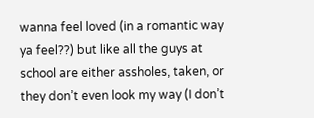wanna feel loved (in a romantic way ya feel??) but like all the guys at school are either assholes, taken, or they don’t even look my way (I don’t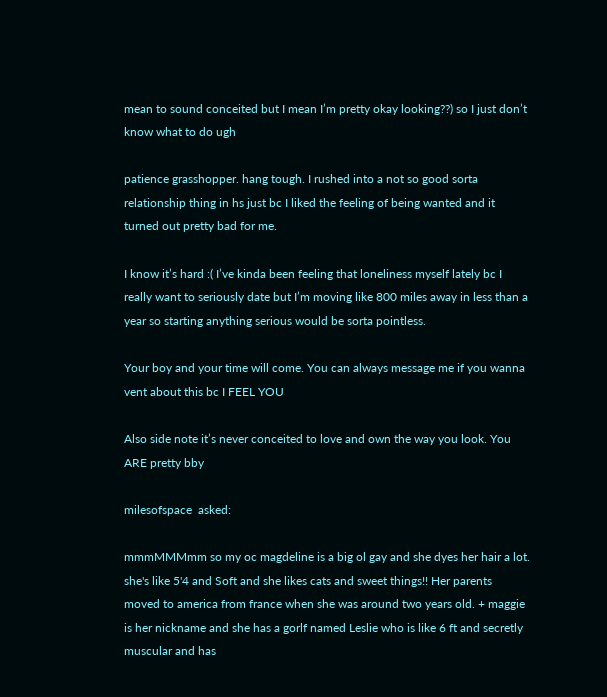mean to sound conceited but I mean I’m pretty okay looking??) so I just don’t know what to do ugh

patience grasshopper. hang tough. I rushed into a not so good sorta relationship thing in hs just bc I liked the feeling of being wanted and it turned out pretty bad for me.

I know it’s hard :( I’ve kinda been feeling that loneliness myself lately bc I really want to seriously date but I’m moving like 800 miles away in less than a year so starting anything serious would be sorta pointless.

Your boy and your time will come. You can always message me if you wanna vent about this bc I FEEL YOU

Also side note it’s never conceited to love and own the way you look. You ARE pretty bby

milesofspace  asked:

mmmMMMmm so my oc magdeline is a big ol gay and she dyes her hair a lot. she's like 5'4 and Soft and she likes cats and sweet things!! Her parents moved to america from france when she was around two years old. + maggie is her nickname and she has a gorlf named Leslie who is like 6 ft and secretly muscular and has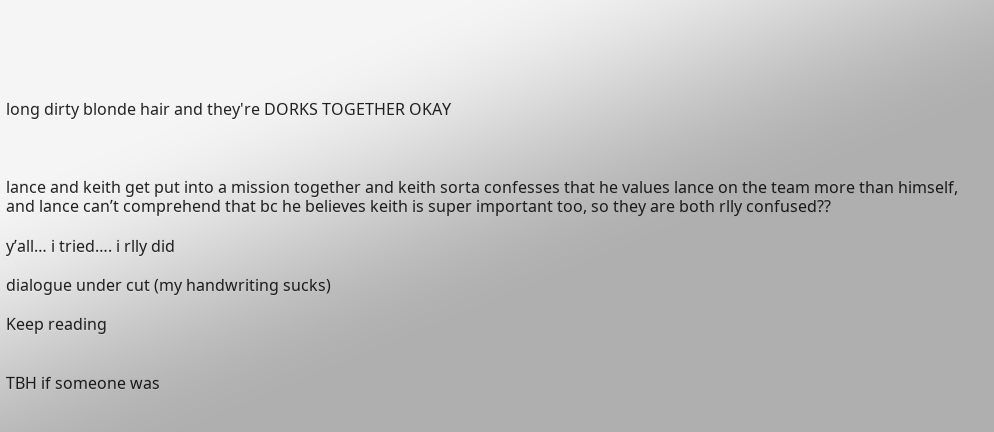long dirty blonde hair and they're DORKS TOGETHER OKAY



lance and keith get put into a mission together and keith sorta confesses that he values lance on the team more than himself, and lance can’t comprehend that bc he believes keith is super important too, so they are both rlly confused??

y’all… i tried…. i rlly did

dialogue under cut (my handwriting sucks)

Keep reading


TBH if someone was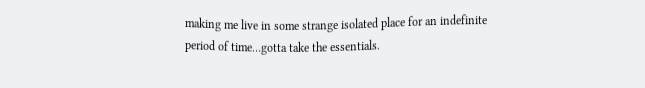making me live in some strange isolated place for an indefinite period of time…gotta take the essentials.